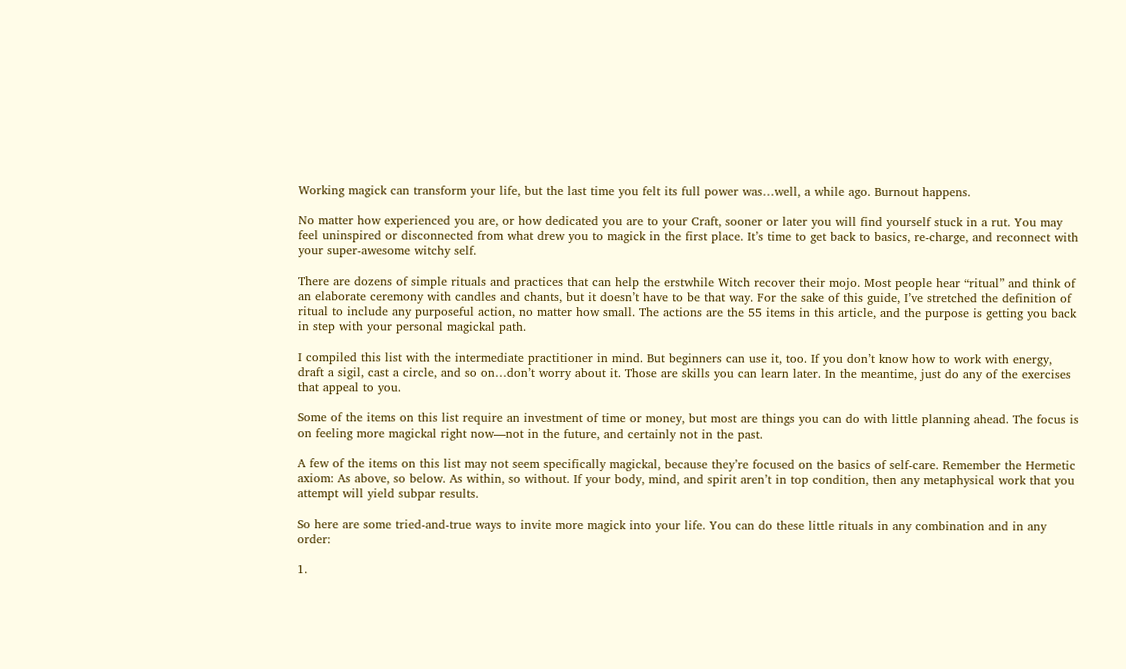Working magick can transform your life, but the last time you felt its full power was…well, a while ago. Burnout happens.

No matter how experienced you are, or how dedicated you are to your Craft, sooner or later you will find yourself stuck in a rut. You may feel uninspired or disconnected from what drew you to magick in the first place. It’s time to get back to basics, re-charge, and reconnect with your super-awesome witchy self.

There are dozens of simple rituals and practices that can help the erstwhile Witch recover their mojo. Most people hear “ritual” and think of an elaborate ceremony with candles and chants, but it doesn’t have to be that way. For the sake of this guide, I’ve stretched the definition of ritual to include any purposeful action, no matter how small. The actions are the 55 items in this article, and the purpose is getting you back in step with your personal magickal path.

I compiled this list with the intermediate practitioner in mind. But beginners can use it, too. If you don’t know how to work with energy, draft a sigil, cast a circle, and so on…don’t worry about it. Those are skills you can learn later. In the meantime, just do any of the exercises that appeal to you.

Some of the items on this list require an investment of time or money, but most are things you can do with little planning ahead. The focus is on feeling more magickal right now—not in the future, and certainly not in the past.

A few of the items on this list may not seem specifically magickal, because they’re focused on the basics of self-care. Remember the Hermetic axiom: As above, so below. As within, so without. If your body, mind, and spirit aren’t in top condition, then any metaphysical work that you attempt will yield subpar results.

So here are some tried-and-true ways to invite more magick into your life. You can do these little rituals in any combination and in any order:

1.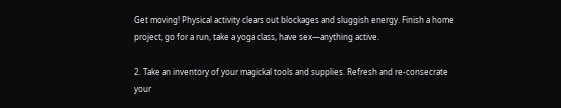Get moving! Physical activity clears out blockages and sluggish energy. Finish a home project, go for a run, take a yoga class, have sex—anything active.

2. Take an inventory of your magickal tools and supplies. Refresh and re-consecrate your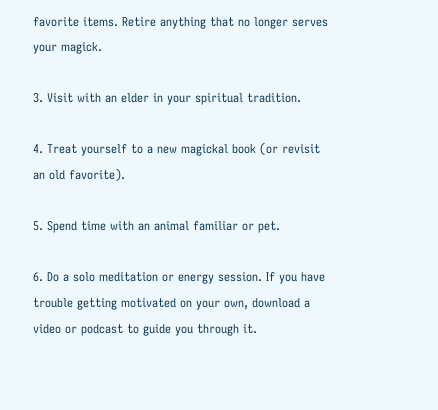favorite items. Retire anything that no longer serves your magick.

3. Visit with an elder in your spiritual tradition.

4. Treat yourself to a new magickal book (or revisit an old favorite).

5. Spend time with an animal familiar or pet.

6. Do a solo meditation or energy session. If you have trouble getting motivated on your own, download a video or podcast to guide you through it.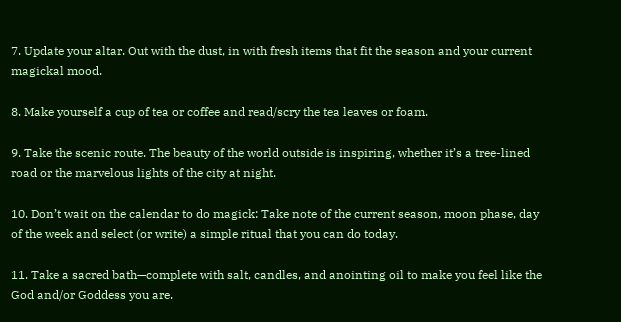7. Update your altar. Out with the dust, in with fresh items that fit the season and your current magickal mood.

8. Make yourself a cup of tea or coffee and read/scry the tea leaves or foam.

9. Take the scenic route. The beauty of the world outside is inspiring, whether it’s a tree-lined road or the marvelous lights of the city at night.

10. Don’t wait on the calendar to do magick: Take note of the current season, moon phase, day of the week and select (or write) a simple ritual that you can do today.

11. Take a sacred bath—complete with salt, candles, and anointing oil to make you feel like the God and/or Goddess you are.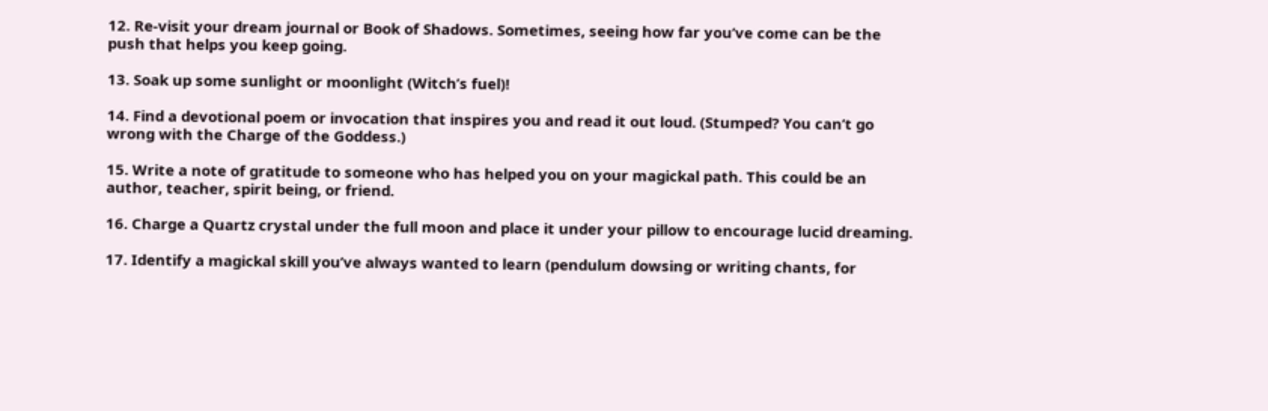12. Re-visit your dream journal or Book of Shadows. Sometimes, seeing how far you’ve come can be the push that helps you keep going.

13. Soak up some sunlight or moonlight (Witch’s fuel)!

14. Find a devotional poem or invocation that inspires you and read it out loud. (Stumped? You can’t go wrong with the Charge of the Goddess.)

15. Write a note of gratitude to someone who has helped you on your magickal path. This could be an author, teacher, spirit being, or friend.

16. Charge a Quartz crystal under the full moon and place it under your pillow to encourage lucid dreaming.

17. Identify a magickal skill you’ve always wanted to learn (pendulum dowsing or writing chants, for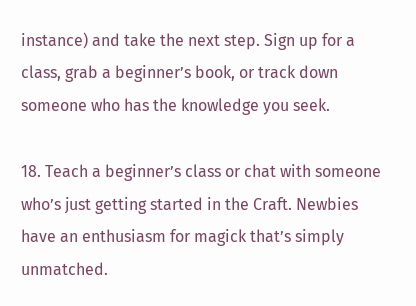instance) and take the next step. Sign up for a class, grab a beginner’s book, or track down someone who has the knowledge you seek.

18. Teach a beginner’s class or chat with someone who’s just getting started in the Craft. Newbies have an enthusiasm for magick that’s simply unmatched.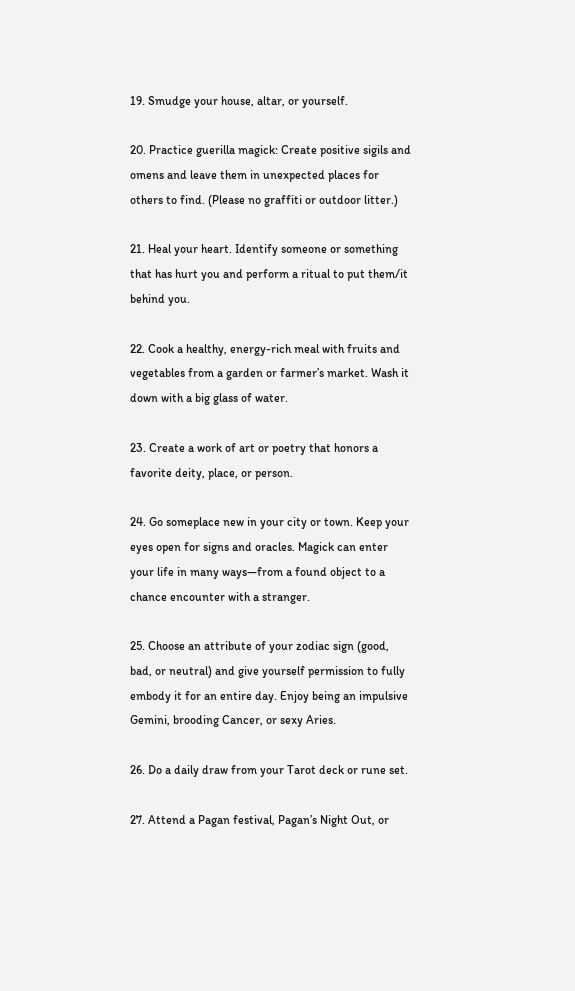19. Smudge your house, altar, or yourself.

20. Practice guerilla magick: Create positive sigils and omens and leave them in unexpected places for others to find. (Please no graffiti or outdoor litter.)

21. Heal your heart. Identify someone or something that has hurt you and perform a ritual to put them/it behind you.

22. Cook a healthy, energy-rich meal with fruits and vegetables from a garden or farmer’s market. Wash it down with a big glass of water.

23. Create a work of art or poetry that honors a favorite deity, place, or person.

24. Go someplace new in your city or town. Keep your eyes open for signs and oracles. Magick can enter your life in many ways—from a found object to a chance encounter with a stranger.

25. Choose an attribute of your zodiac sign (good, bad, or neutral) and give yourself permission to fully embody it for an entire day. Enjoy being an impulsive Gemini, brooding Cancer, or sexy Aries.

26. Do a daily draw from your Tarot deck or rune set.

27. Attend a Pagan festival, Pagan’s Night Out, or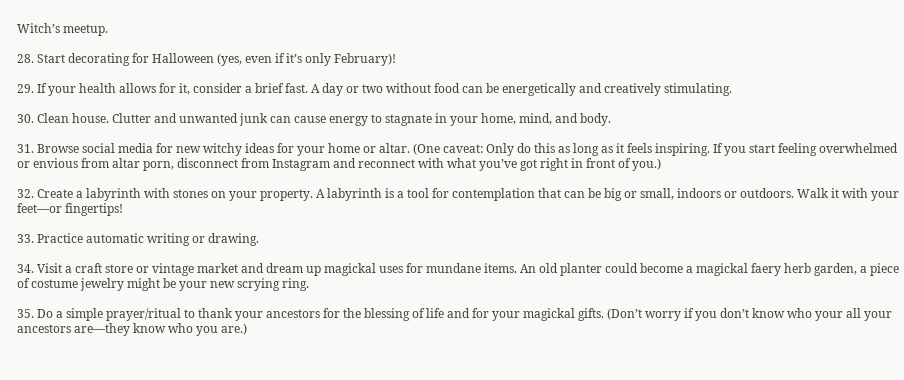Witch’s meetup.

28. Start decorating for Halloween (yes, even if it’s only February)!

29. If your health allows for it, consider a brief fast. A day or two without food can be energetically and creatively stimulating.

30. Clean house. Clutter and unwanted junk can cause energy to stagnate in your home, mind, and body.

31. Browse social media for new witchy ideas for your home or altar. (One caveat: Only do this as long as it feels inspiring. If you start feeling overwhelmed or envious from altar porn, disconnect from Instagram and reconnect with what you’ve got right in front of you.)

32. Create a labyrinth with stones on your property. A labyrinth is a tool for contemplation that can be big or small, indoors or outdoors. Walk it with your feet—or fingertips!

33. Practice automatic writing or drawing.

34. Visit a craft store or vintage market and dream up magickal uses for mundane items. An old planter could become a magickal faery herb garden, a piece of costume jewelry might be your new scrying ring.

35. Do a simple prayer/ritual to thank your ancestors for the blessing of life and for your magickal gifts. (Don’t worry if you don’t know who your all your ancestors are—they know who you are.)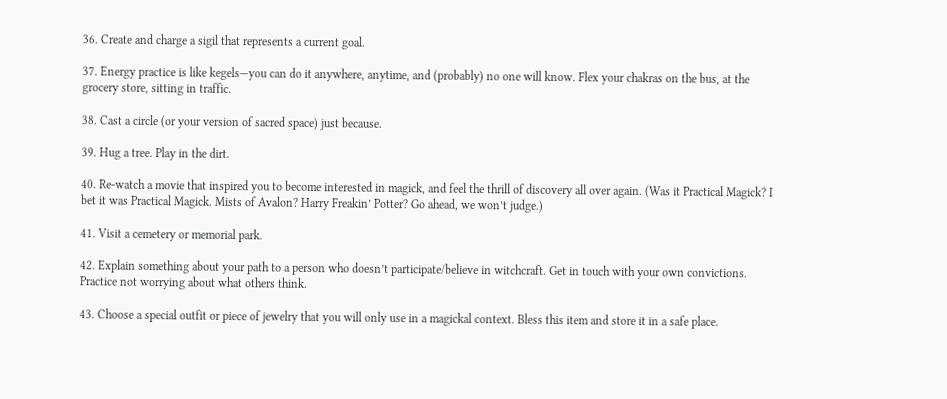36. Create and charge a sigil that represents a current goal.

37. Energy practice is like kegels—you can do it anywhere, anytime, and (probably) no one will know. Flex your chakras on the bus, at the grocery store, sitting in traffic.

38. Cast a circle (or your version of sacred space) just because.

39. Hug a tree. Play in the dirt.

40. Re-watch a movie that inspired you to become interested in magick, and feel the thrill of discovery all over again. (Was it Practical Magick? I bet it was Practical Magick. Mists of Avalon? Harry Freakin’ Potter? Go ahead, we won’t judge.)

41. Visit a cemetery or memorial park.

42. Explain something about your path to a person who doesn’t participate/believe in witchcraft. Get in touch with your own convictions. Practice not worrying about what others think.

43. Choose a special outfit or piece of jewelry that you will only use in a magickal context. Bless this item and store it in a safe place.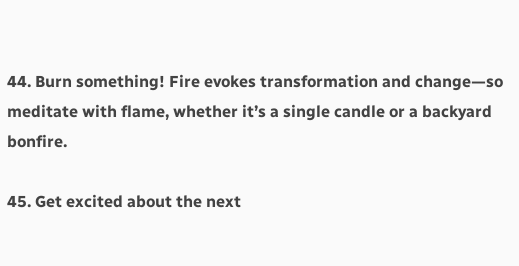44. Burn something! Fire evokes transformation and change—so meditate with flame, whether it’s a single candle or a backyard bonfire.

45. Get excited about the next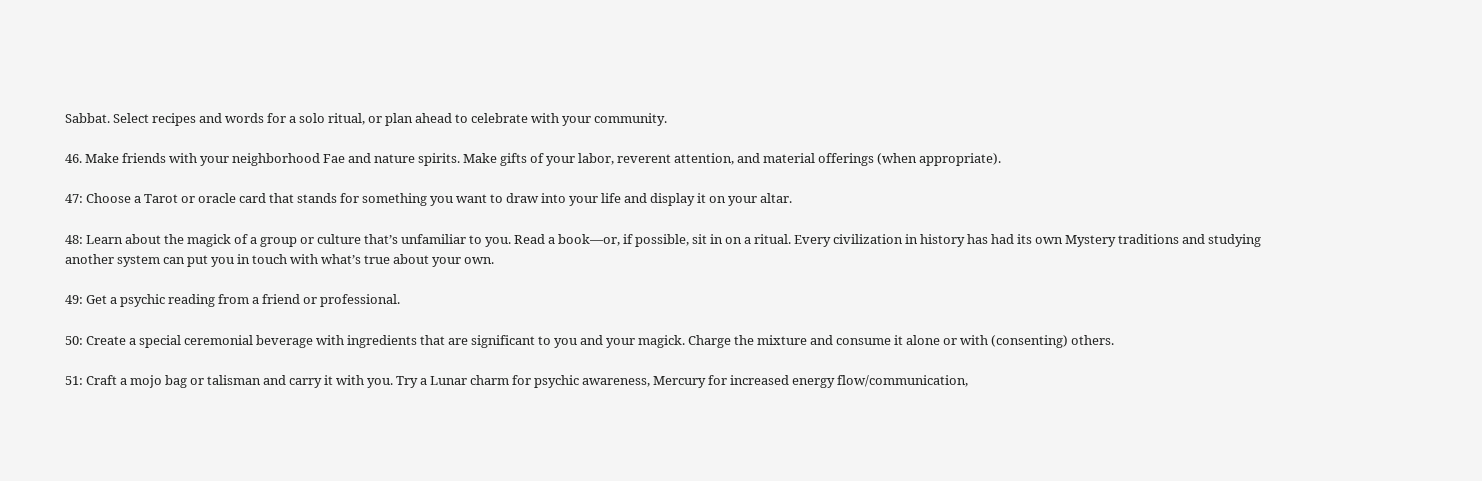Sabbat. Select recipes and words for a solo ritual, or plan ahead to celebrate with your community.

46. Make friends with your neighborhood Fae and nature spirits. Make gifts of your labor, reverent attention, and material offerings (when appropriate).

47: Choose a Tarot or oracle card that stands for something you want to draw into your life and display it on your altar.

48: Learn about the magick of a group or culture that’s unfamiliar to you. Read a book—or, if possible, sit in on a ritual. Every civilization in history has had its own Mystery traditions and studying another system can put you in touch with what’s true about your own.

49: Get a psychic reading from a friend or professional.

50: Create a special ceremonial beverage with ingredients that are significant to you and your magick. Charge the mixture and consume it alone or with (consenting) others.

51: Craft a mojo bag or talisman and carry it with you. Try a Lunar charm for psychic awareness, Mercury for increased energy flow/communication,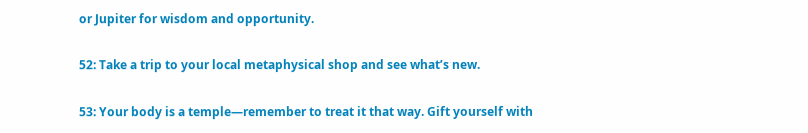or Jupiter for wisdom and opportunity.

52: Take a trip to your local metaphysical shop and see what’s new.

53: Your body is a temple—remember to treat it that way. Gift yourself with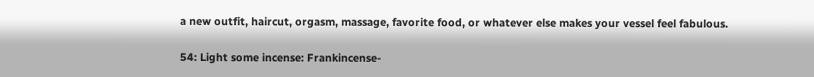a new outfit, haircut, orgasm, massage, favorite food, or whatever else makes your vessel feel fabulous.

54: Light some incense: Frankincense-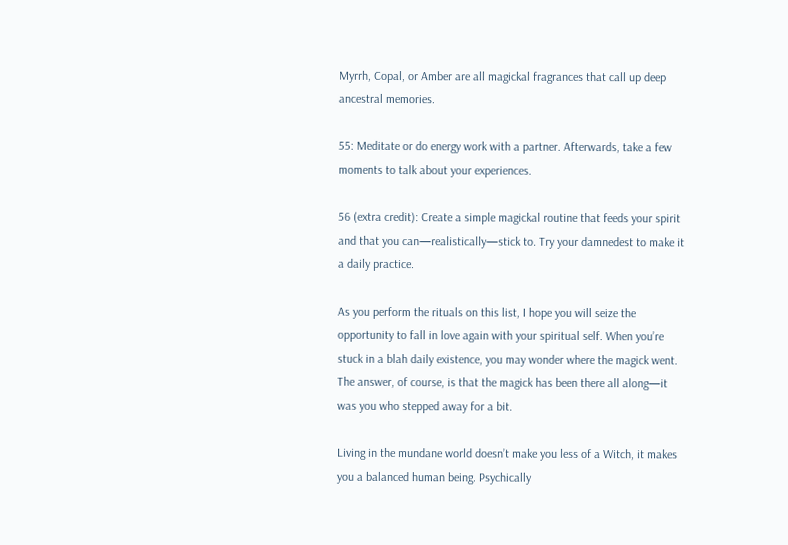Myrrh, Copal, or Amber are all magickal fragrances that call up deep ancestral memories.

55: Meditate or do energy work with a partner. Afterwards, take a few moments to talk about your experiences.

56 (extra credit): Create a simple magickal routine that feeds your spirit and that you can—realistically—stick to. Try your damnedest to make it a daily practice.

As you perform the rituals on this list, I hope you will seize the opportunity to fall in love again with your spiritual self. When you’re stuck in a blah daily existence, you may wonder where the magick went. The answer, of course, is that the magick has been there all along—it was you who stepped away for a bit.

Living in the mundane world doesn’t make you less of a Witch, it makes you a balanced human being. Psychically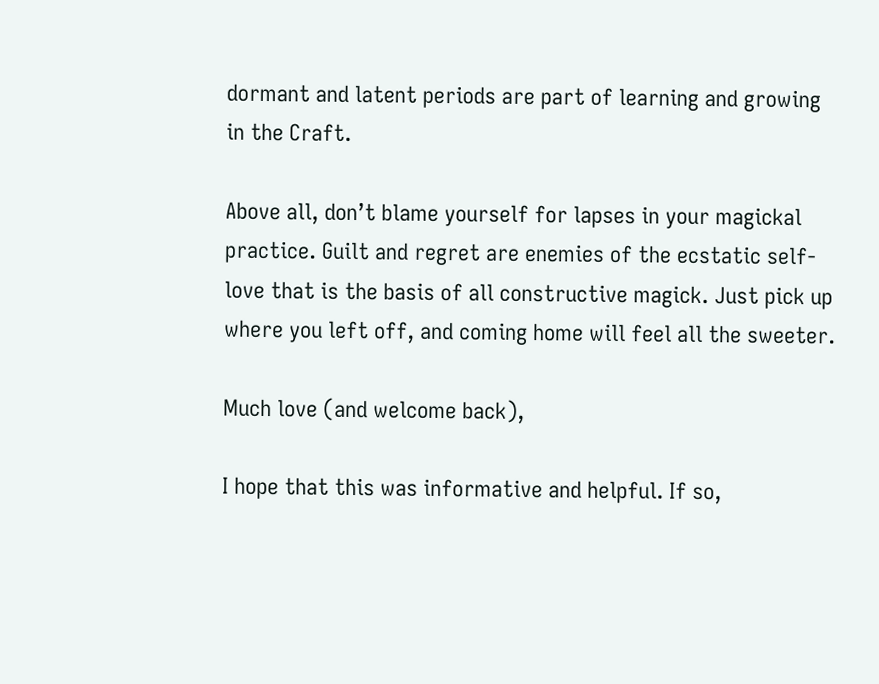dormant and latent periods are part of learning and growing in the Craft.

Above all, don’t blame yourself for lapses in your magickal practice. Guilt and regret are enemies of the ecstatic self-love that is the basis of all constructive magick. Just pick up where you left off, and coming home will feel all the sweeter.

Much love (and welcome back),

I hope that this was informative and helpful. If so,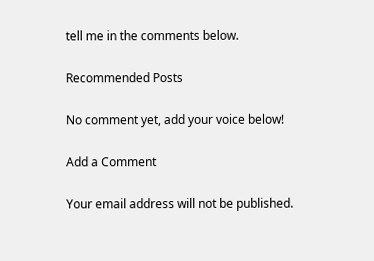tell me in the comments below.

Recommended Posts

No comment yet, add your voice below!

Add a Comment

Your email address will not be published.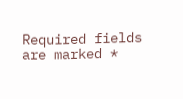Required fields are marked *